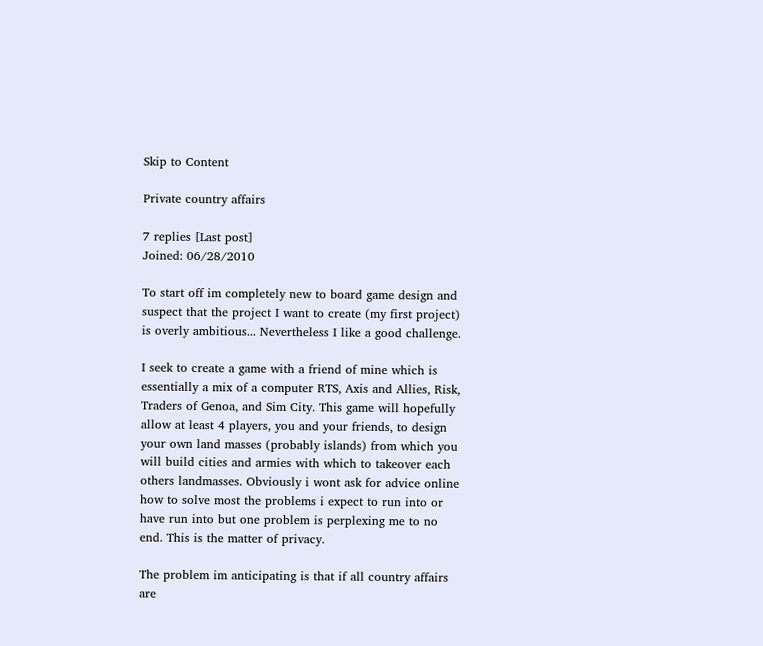Skip to Content

Private country affairs

7 replies [Last post]
Joined: 06/28/2010

To start off im completely new to board game design and suspect that the project I want to create (my first project) is overly ambitious... Nevertheless I like a good challenge.

I seek to create a game with a friend of mine which is essentially a mix of a computer RTS, Axis and Allies, Risk, Traders of Genoa, and Sim City. This game will hopefully allow at least 4 players, you and your friends, to design your own land masses (probably islands) from which you will build cities and armies with which to takeover each others landmasses. Obviously i wont ask for advice online how to solve most the problems i expect to run into or have run into but one problem is perplexing me to no end. This is the matter of privacy.

The problem im anticipating is that if all country affairs are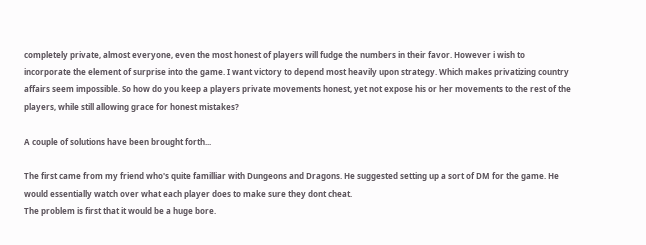completely private, almost everyone, even the most honest of players will fudge the numbers in their favor. However i wish to incorporate the element of surprise into the game. I want victory to depend most heavily upon strategy. Which makes privatizing country affairs seem impossible. So how do you keep a players private movements honest, yet not expose his or her movements to the rest of the players, while still allowing grace for honest mistakes?

A couple of solutions have been brought forth...

The first came from my friend who's quite familliar with Dungeons and Dragons. He suggested setting up a sort of DM for the game. He would essentially watch over what each player does to make sure they dont cheat.
The problem is first that it would be a huge bore.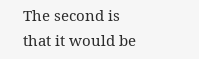The second is that it would be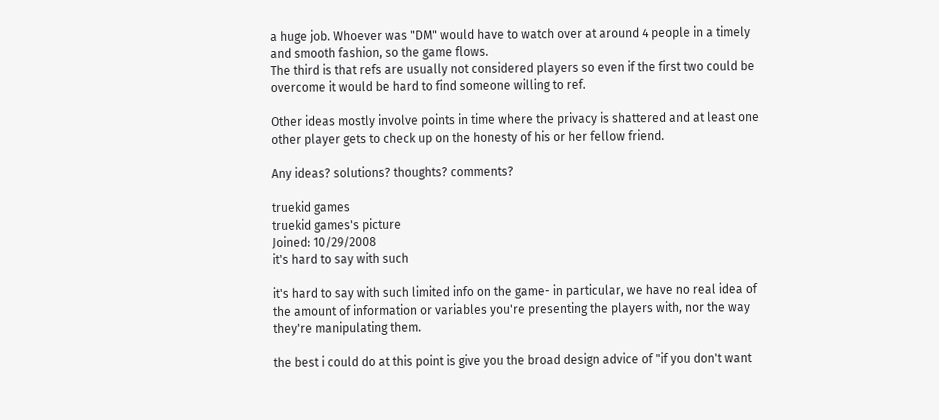a huge job. Whoever was "DM" would have to watch over at around 4 people in a timely and smooth fashion, so the game flows.
The third is that refs are usually not considered players so even if the first two could be overcome it would be hard to find someone willing to ref.

Other ideas mostly involve points in time where the privacy is shattered and at least one other player gets to check up on the honesty of his or her fellow friend.

Any ideas? solutions? thoughts? comments?

truekid games
truekid games's picture
Joined: 10/29/2008
it's hard to say with such

it's hard to say with such limited info on the game- in particular, we have no real idea of the amount of information or variables you're presenting the players with, nor the way they're manipulating them.

the best i could do at this point is give you the broad design advice of "if you don't want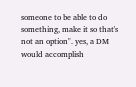someone to be able to do something, make it so that's not an option". yes, a DM would accomplish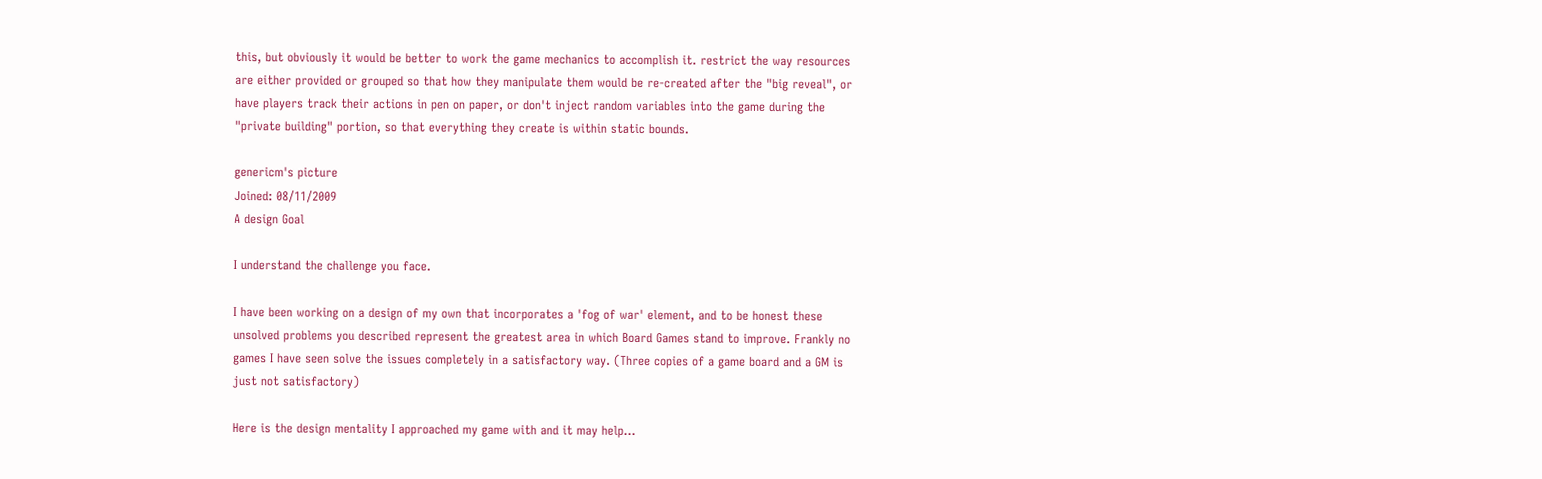this, but obviously it would be better to work the game mechanics to accomplish it. restrict the way resources are either provided or grouped so that how they manipulate them would be re-created after the "big reveal", or have players track their actions in pen on paper, or don't inject random variables into the game during the "private building" portion, so that everything they create is within static bounds.

genericm's picture
Joined: 08/11/2009
A design Goal

I understand the challenge you face.

I have been working on a design of my own that incorporates a 'fog of war' element, and to be honest these unsolved problems you described represent the greatest area in which Board Games stand to improve. Frankly no games I have seen solve the issues completely in a satisfactory way. (Three copies of a game board and a GM is just not satisfactory)

Here is the design mentality I approached my game with and it may help...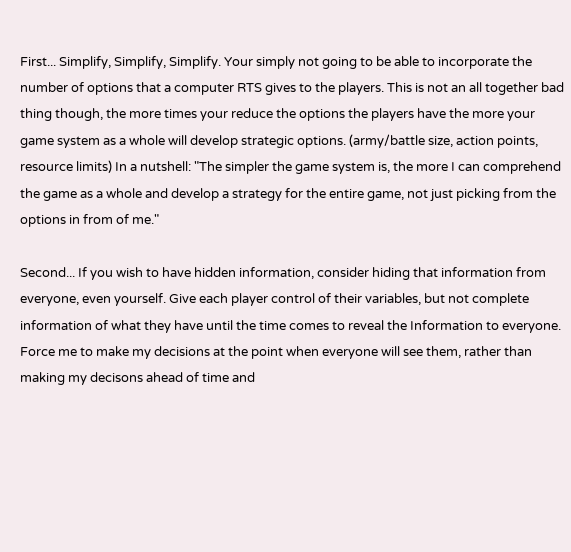First... Simplify, Simplify, Simplify. Your simply not going to be able to incorporate the number of options that a computer RTS gives to the players. This is not an all together bad thing though, the more times your reduce the options the players have the more your game system as a whole will develop strategic options. (army/battle size, action points, resource limits) In a nutshell: "The simpler the game system is, the more I can comprehend the game as a whole and develop a strategy for the entire game, not just picking from the options in from of me."

Second... If you wish to have hidden information, consider hiding that information from everyone, even yourself. Give each player control of their variables, but not complete information of what they have until the time comes to reveal the Information to everyone. Force me to make my decisions at the point when everyone will see them, rather than making my decisons ahead of time and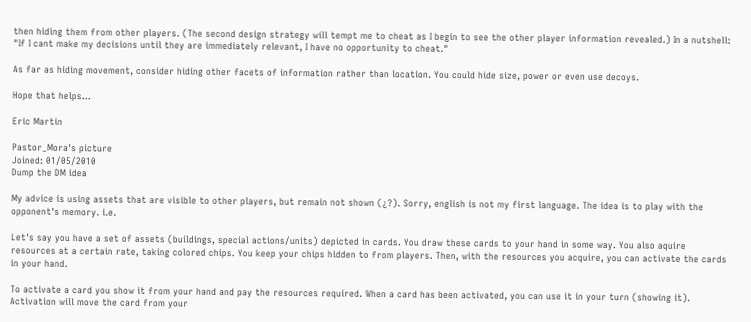then hiding them from other players. (The second design strategy will tempt me to cheat as I begin to see the other player information revealed.) In a nutshell: "If I cant make my decisions until they are immediately relevant, I have no opportunity to cheat."

As far as hiding movement, consider hiding other facets of information rather than location. You could hide size, power or even use decoys.

Hope that helps...

Eric Martin

Pastor_Mora's picture
Joined: 01/05/2010
Dump the DM idea

My advice is using assets that are visible to other players, but remain not shown (¿?). Sorry, english is not my first language. The idea is to play with the opponent's memory. i.e.

Let's say you have a set of assets (buildings, special actions/units) depicted in cards. You draw these cards to your hand in some way. You also aquire resources at a certain rate, taking colored chips. You keep your chips hidden to from players. Then, with the resources you acquire, you can activate the cards in your hand.

To activate a card you show it from your hand and pay the resources required. When a card has been activated, you can use it in your turn (showing it). Activation will move the card from your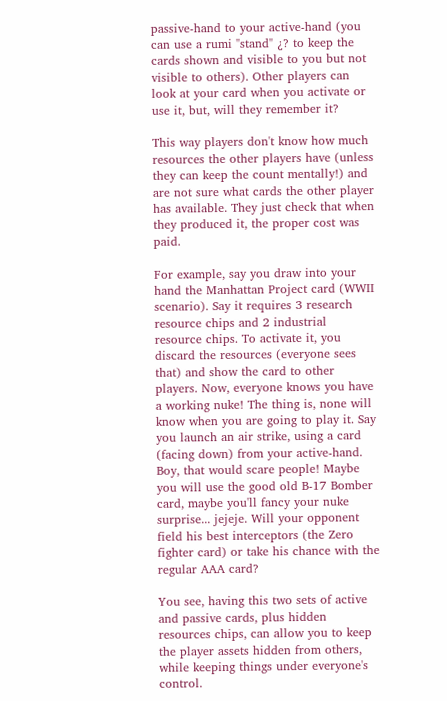passive-hand to your active-hand (you can use a rumi "stand" ¿? to keep the cards shown and visible to you but not visible to others). Other players can look at your card when you activate or use it, but, will they remember it?

This way players don't know how much resources the other players have (unless they can keep the count mentally!) and are not sure what cards the other player has available. They just check that when they produced it, the proper cost was paid.

For example, say you draw into your hand the Manhattan Project card (WWII scenario). Say it requires 3 research resource chips and 2 industrial resource chips. To activate it, you discard the resources (everyone sees that) and show the card to other players. Now, everyone knows you have a working nuke! The thing is, none will know when you are going to play it. Say you launch an air strike, using a card (facing down) from your active-hand. Boy, that would scare people! Maybe you will use the good old B-17 Bomber card, maybe you'll fancy your nuke surprise... jejeje. Will your opponent field his best interceptors (the Zero fighter card) or take his chance with the regular AAA card?

You see, having this two sets of active and passive cards, plus hidden resources chips, can allow you to keep the player assets hidden from others, while keeping things under everyone's control.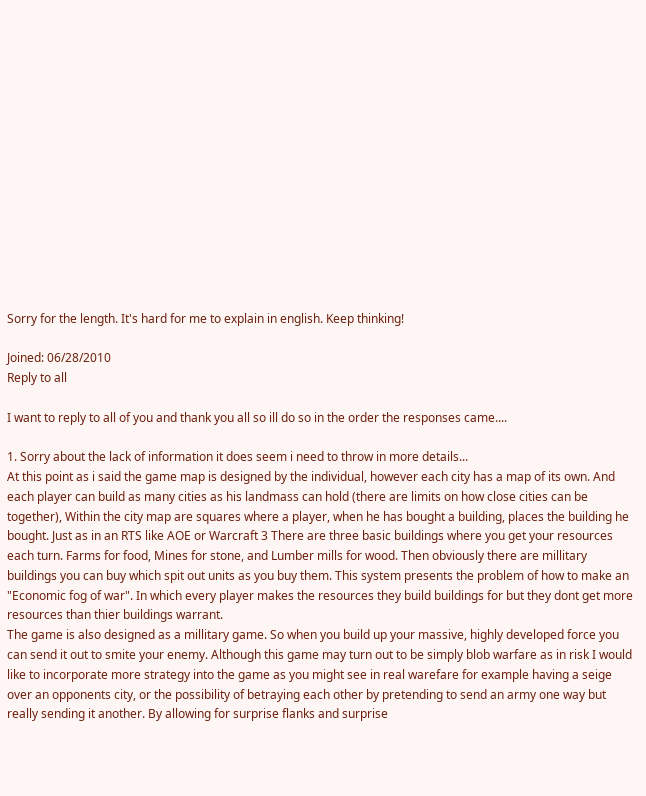Sorry for the length. It's hard for me to explain in english. Keep thinking!

Joined: 06/28/2010
Reply to all

I want to reply to all of you and thank you all so ill do so in the order the responses came....

1. Sorry about the lack of information it does seem i need to throw in more details...
At this point as i said the game map is designed by the individual, however each city has a map of its own. And each player can build as many cities as his landmass can hold (there are limits on how close cities can be together), Within the city map are squares where a player, when he has bought a building, places the building he bought. Just as in an RTS like AOE or Warcraft 3 There are three basic buildings where you get your resources each turn. Farms for food, Mines for stone, and Lumber mills for wood. Then obviously there are millitary buildings you can buy which spit out units as you buy them. This system presents the problem of how to make an "Economic fog of war". In which every player makes the resources they build buildings for but they dont get more resources than thier buildings warrant.
The game is also designed as a millitary game. So when you build up your massive, highly developed force you can send it out to smite your enemy. Although this game may turn out to be simply blob warfare as in risk I would like to incorporate more strategy into the game as you might see in real warefare for example having a seige over an opponents city, or the possibility of betraying each other by pretending to send an army one way but really sending it another. By allowing for surprise flanks and surprise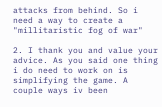attacks from behind. So i need a way to create a "millitaristic fog of war"

2. I thank you and value your advice. As you said one thing i do need to work on is simplifying the game. A couple ways iv been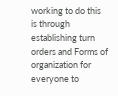working to do this is through establishing turn orders and Forms of organization for everyone to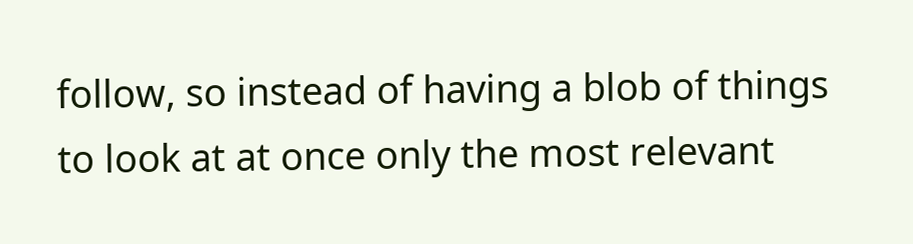follow, so instead of having a blob of things to look at at once only the most relevant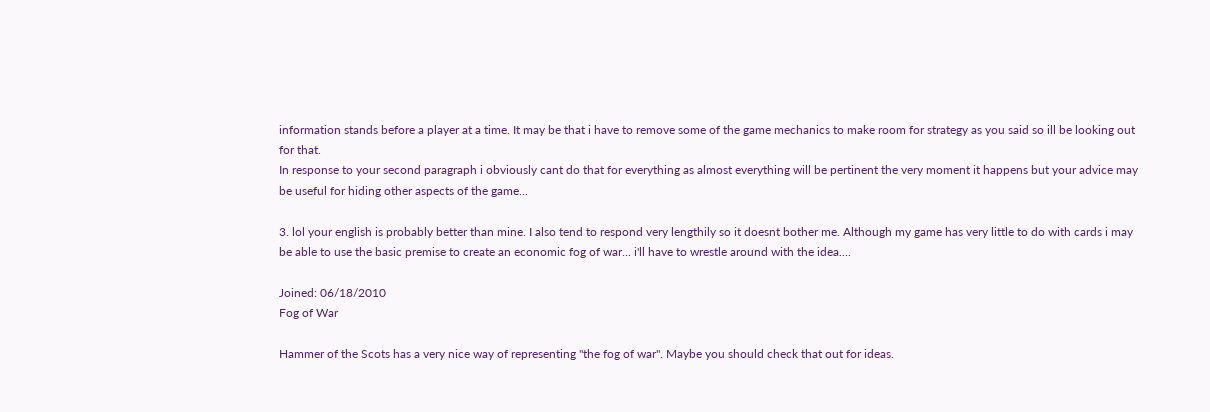information stands before a player at a time. It may be that i have to remove some of the game mechanics to make room for strategy as you said so ill be looking out for that.
In response to your second paragraph i obviously cant do that for everything as almost everything will be pertinent the very moment it happens but your advice may be useful for hiding other aspects of the game...

3. lol your english is probably better than mine. I also tend to respond very lengthily so it doesnt bother me. Although my game has very little to do with cards i may be able to use the basic premise to create an economic fog of war... i'll have to wrestle around with the idea....

Joined: 06/18/2010
Fog of War

Hammer of the Scots has a very nice way of representing "the fog of war". Maybe you should check that out for ideas.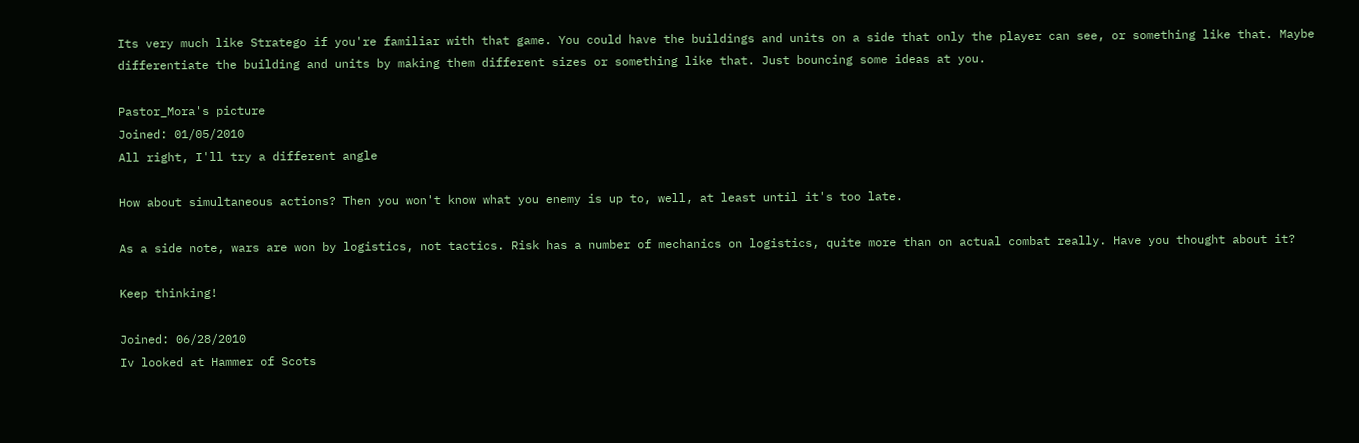Its very much like Stratego if you're familiar with that game. You could have the buildings and units on a side that only the player can see, or something like that. Maybe differentiate the building and units by making them different sizes or something like that. Just bouncing some ideas at you.

Pastor_Mora's picture
Joined: 01/05/2010
All right, I'll try a different angle

How about simultaneous actions? Then you won't know what you enemy is up to, well, at least until it's too late.

As a side note, wars are won by logistics, not tactics. Risk has a number of mechanics on logistics, quite more than on actual combat really. Have you thought about it?

Keep thinking!

Joined: 06/28/2010
Iv looked at Hammer of Scots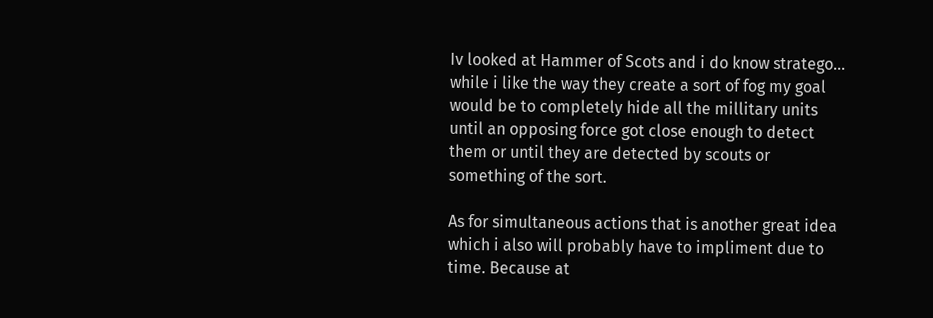Iv looked at Hammer of Scots and i do know stratego... while i like the way they create a sort of fog my goal would be to completely hide all the millitary units until an opposing force got close enough to detect them or until they are detected by scouts or something of the sort.

As for simultaneous actions that is another great idea which i also will probably have to impliment due to time. Because at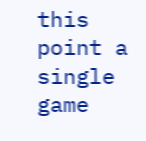this point a single game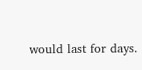would last for days.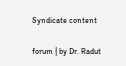Syndicate content

forum | by Dr. Radut